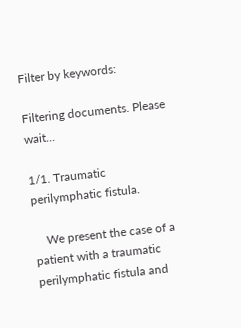Filter by keywords:

Filtering documents. Please wait...

1/1. Traumatic perilymphatic fistula.

    We present the case of a patient with a traumatic perilymphatic fistula and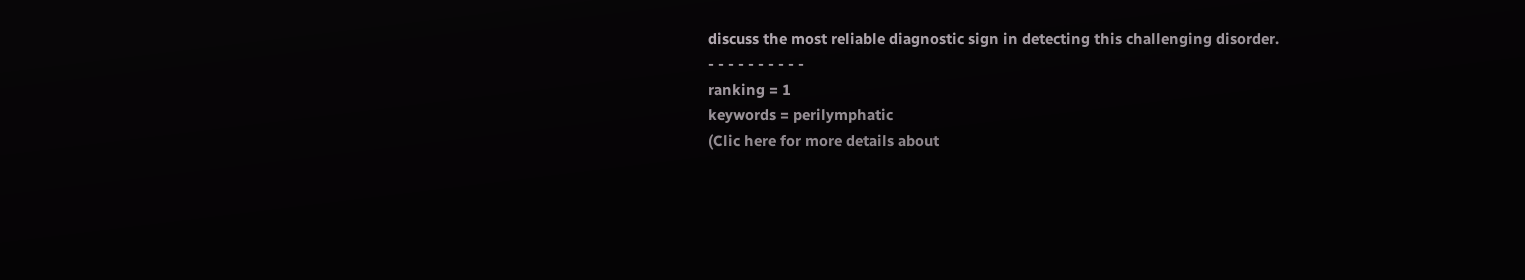discuss the most reliable diagnostic sign in detecting this challenging disorder.
- - - - - - - - - -
ranking = 1
keywords = perilymphatic
(Clic here for more details about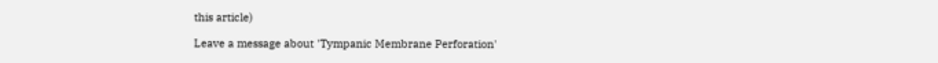this article)

Leave a message about 'Tympanic Membrane Perforation'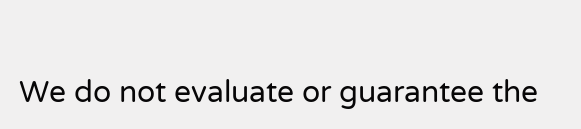We do not evaluate or guarantee the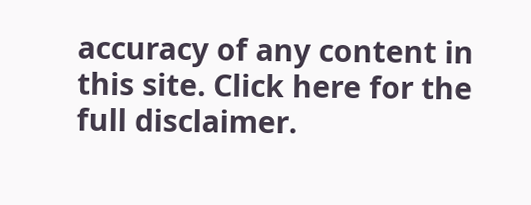accuracy of any content in this site. Click here for the full disclaimer.